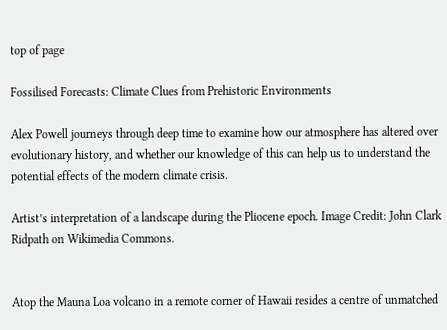top of page

Fossilised Forecasts: Climate Clues from Prehistoric Environments

Alex Powell journeys through deep time to examine how our atmosphere has altered over evolutionary history, and whether our knowledge of this can help us to understand the potential effects of the modern climate crisis.

Artist’s interpretation of a landscape during the Pliocene epoch. Image Credit: John Clark Ridpath on Wikimedia Commons.


Atop the Mauna Loa volcano in a remote corner of Hawaii resides a centre of unmatched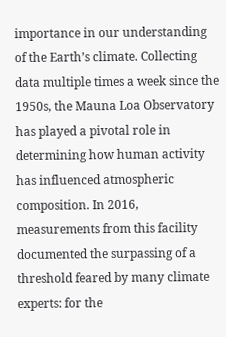importance in our understanding of the Earth’s climate. Collecting data multiple times a week since the 1950s, the Mauna Loa Observatory has played a pivotal role in determining how human activity has influenced atmospheric composition. In 2016, measurements from this facility documented the surpassing of a threshold feared by many climate experts: for the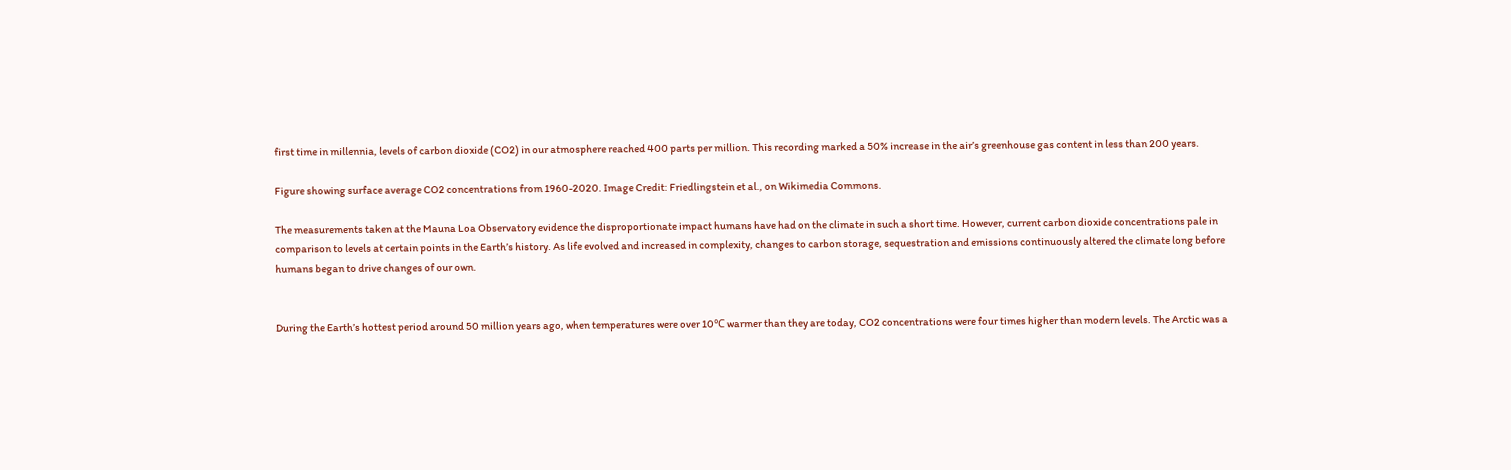first time in millennia, levels of carbon dioxide (CO2) in our atmosphere reached 400 parts per million. This recording marked a 50% increase in the air’s greenhouse gas content in less than 200 years.

Figure showing surface average CO2 concentrations from 1960-2020. Image Credit: Friedlingstein et al., on Wikimedia Commons.

The measurements taken at the Mauna Loa Observatory evidence the disproportionate impact humans have had on the climate in such a short time. However, current carbon dioxide concentrations pale in comparison to levels at certain points in the Earth’s history. As life evolved and increased in complexity, changes to carbon storage, sequestration and emissions continuously altered the climate long before humans began to drive changes of our own.


During the Earth’s hottest period around 50 million years ago, when temperatures were over 10℃ warmer than they are today, CO2 concentrations were four times higher than modern levels. The Arctic was a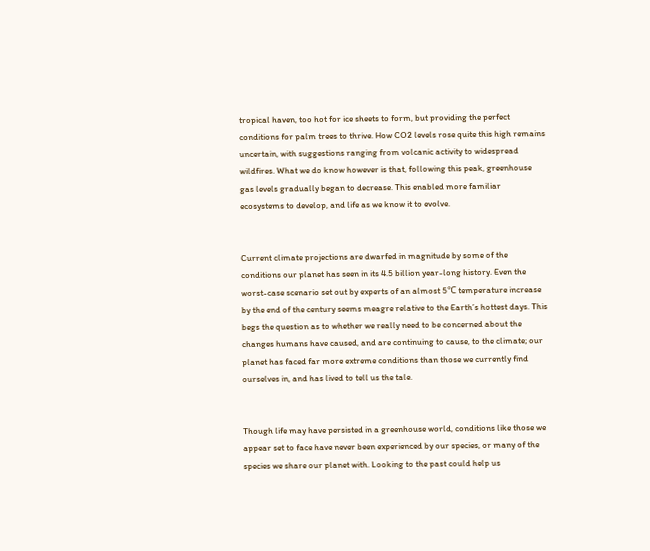tropical haven, too hot for ice sheets to form, but providing the perfect conditions for palm trees to thrive. How CO2 levels rose quite this high remains uncertain, with suggestions ranging from volcanic activity to widespread wildfires. What we do know however is that, following this peak, greenhouse gas levels gradually began to decrease. This enabled more familiar ecosystems to develop, and life as we know it to evolve.


Current climate projections are dwarfed in magnitude by some of the conditions our planet has seen in its 4.5 billion year-long history. Even the worst-case scenario set out by experts of an almost 5℃ temperature increase by the end of the century seems meagre relative to the Earth’s hottest days. This begs the question as to whether we really need to be concerned about the changes humans have caused, and are continuing to cause, to the climate; our planet has faced far more extreme conditions than those we currently find ourselves in, and has lived to tell us the tale.


Though life may have persisted in a greenhouse world, conditions like those we appear set to face have never been experienced by our species, or many of the species we share our planet with. Looking to the past could help us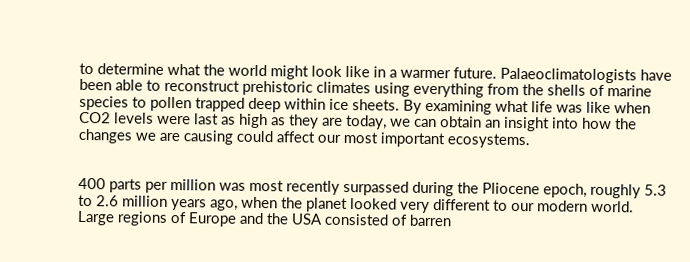to determine what the world might look like in a warmer future. Palaeoclimatologists have been able to reconstruct prehistoric climates using everything from the shells of marine species to pollen trapped deep within ice sheets. By examining what life was like when CO2 levels were last as high as they are today, we can obtain an insight into how the changes we are causing could affect our most important ecosystems.


400 parts per million was most recently surpassed during the Pliocene epoch, roughly 5.3 to 2.6 million years ago, when the planet looked very different to our modern world. Large regions of Europe and the USA consisted of barren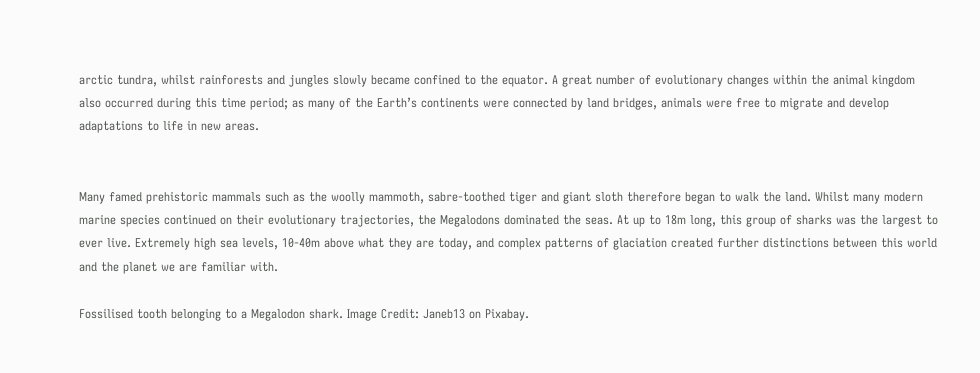arctic tundra, whilst rainforests and jungles slowly became confined to the equator. A great number of evolutionary changes within the animal kingdom also occurred during this time period; as many of the Earth’s continents were connected by land bridges, animals were free to migrate and develop adaptations to life in new areas.


Many famed prehistoric mammals such as the woolly mammoth, sabre-toothed tiger and giant sloth therefore began to walk the land. Whilst many modern marine species continued on their evolutionary trajectories, the Megalodons dominated the seas. At up to 18m long, this group of sharks was the largest to ever live. Extremely high sea levels, 10-40m above what they are today, and complex patterns of glaciation created further distinctions between this world and the planet we are familiar with.

Fossilised tooth belonging to a Megalodon shark. Image Credit: Janeb13 on Pixabay.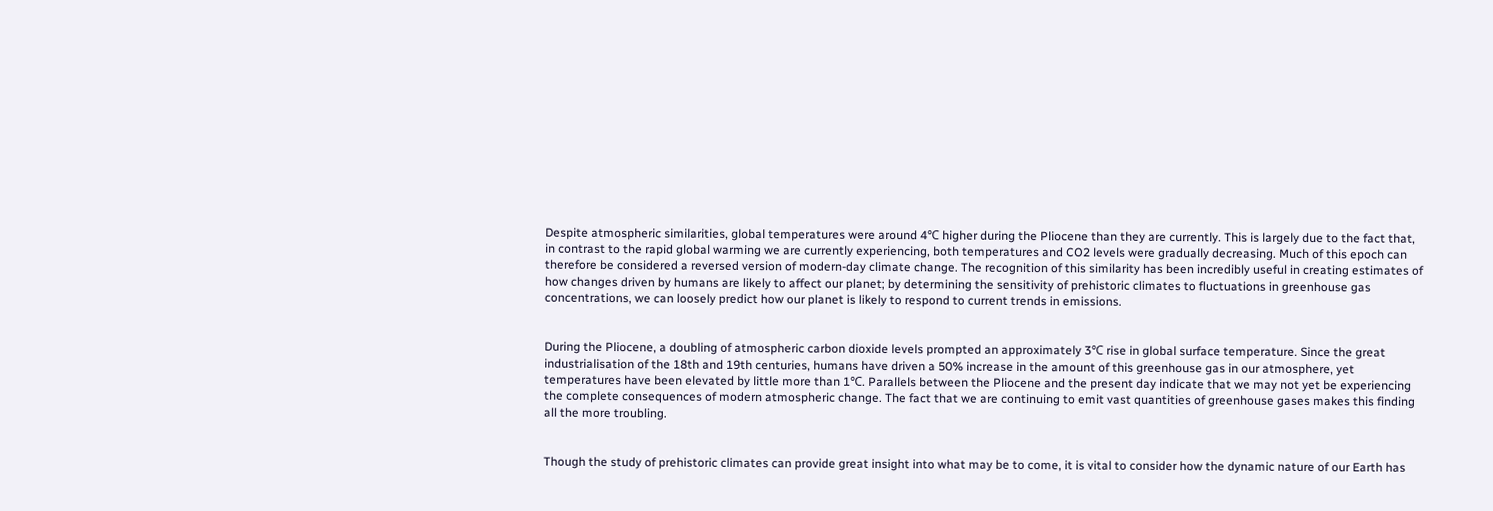Despite atmospheric similarities, global temperatures were around 4℃ higher during the Pliocene than they are currently. This is largely due to the fact that, in contrast to the rapid global warming we are currently experiencing, both temperatures and CO2 levels were gradually decreasing. Much of this epoch can therefore be considered a reversed version of modern-day climate change. The recognition of this similarity has been incredibly useful in creating estimates of how changes driven by humans are likely to affect our planet; by determining the sensitivity of prehistoric climates to fluctuations in greenhouse gas concentrations, we can loosely predict how our planet is likely to respond to current trends in emissions.


During the Pliocene, a doubling of atmospheric carbon dioxide levels prompted an approximately 3℃ rise in global surface temperature. Since the great industrialisation of the 18th and 19th centuries, humans have driven a 50% increase in the amount of this greenhouse gas in our atmosphere, yet temperatures have been elevated by little more than 1℃. Parallels between the Pliocene and the present day indicate that we may not yet be experiencing the complete consequences of modern atmospheric change. The fact that we are continuing to emit vast quantities of greenhouse gases makes this finding all the more troubling.


Though the study of prehistoric climates can provide great insight into what may be to come, it is vital to consider how the dynamic nature of our Earth has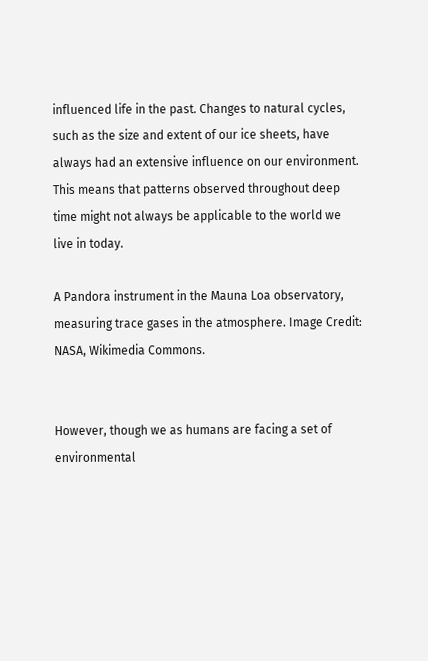influenced life in the past. Changes to natural cycles, such as the size and extent of our ice sheets, have always had an extensive influence on our environment. This means that patterns observed throughout deep time might not always be applicable to the world we live in today.

A Pandora instrument in the Mauna Loa observatory, measuring trace gases in the atmosphere. Image Credit: NASA, Wikimedia Commons.


However, though we as humans are facing a set of environmental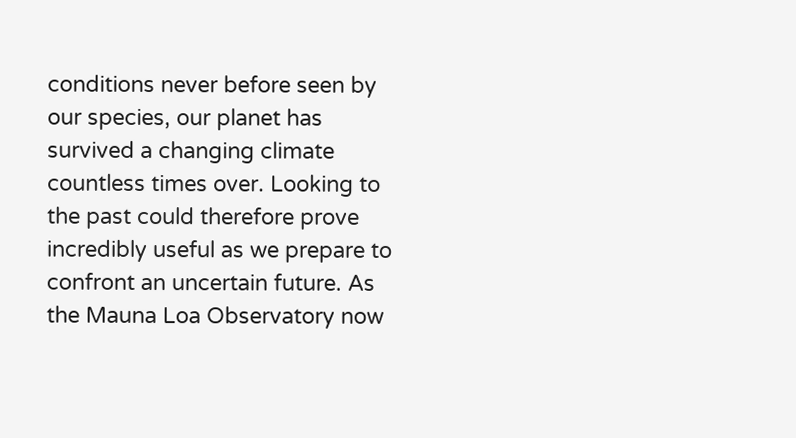conditions never before seen by our species, our planet has survived a changing climate countless times over. Looking to the past could therefore prove incredibly useful as we prepare to confront an uncertain future. As the Mauna Loa Observatory now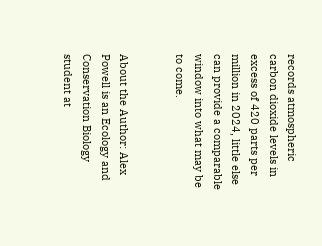records atmospheric carbon dioxide levels in excess of 420 parts per million in 2024, little else can provide a comparable window into what may be to come.


About the Author: Alex Powell is an Ecology and Conservation Biology student at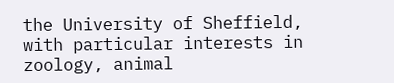the University of Sheffield, with particular interests in zoology, animal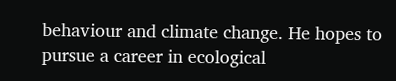behaviour and climate change. He hopes to pursue a career in ecological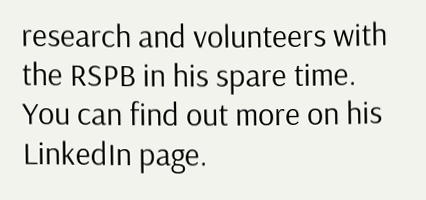research and volunteers with the RSPB in his spare time. You can find out more on his LinkedIn page.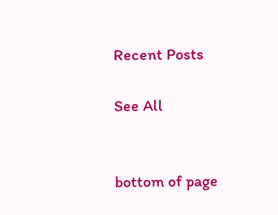Recent Posts

See All


bottom of page